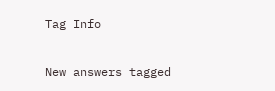Tag Info

New answers tagged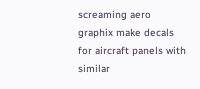screaming aero graphix make decals for aircraft panels with similar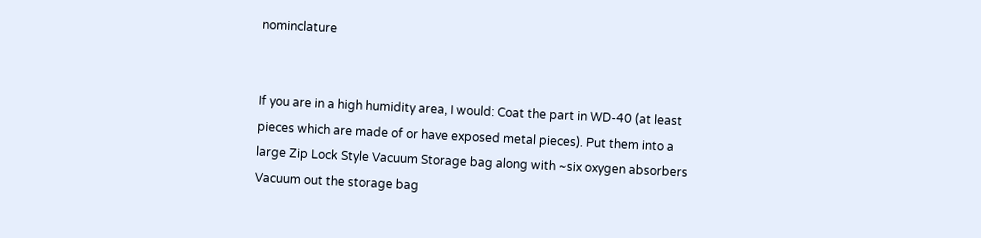nominclature


If you are in a high humidity area, I would: Coat the part in WD-40 (at least pieces which are made of or have exposed metal pieces). Put them into a large Zip Lock Style Vacuum Storage bag along with ~six oxygen absorbers Vacuum out the storage bag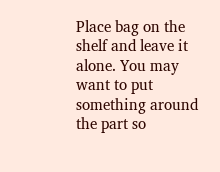Place bag on the shelf and leave it alone. You may want to put something around the part so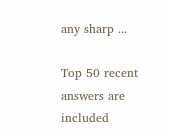any sharp ...

Top 50 recent answers are included